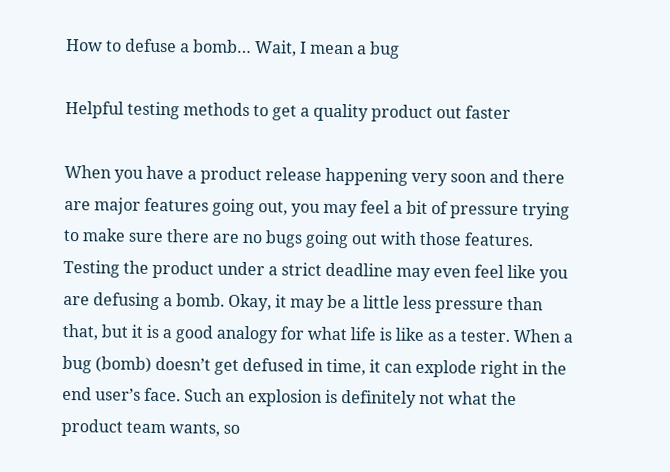How to defuse a bomb… Wait, I mean a bug

Helpful testing methods to get a quality product out faster

When you have a product release happening very soon and there are major features going out, you may feel a bit of pressure trying to make sure there are no bugs going out with those features. Testing the product under a strict deadline may even feel like you are defusing a bomb. Okay, it may be a little less pressure than that, but it is a good analogy for what life is like as a tester. When a bug (bomb) doesn’t get defused in time, it can explode right in the end user’s face. Such an explosion is definitely not what the product team wants, so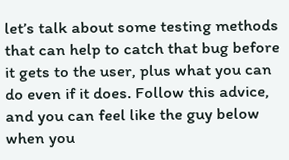let’s talk about some testing methods that can help to catch that bug before it gets to the user, plus what you can do even if it does. Follow this advice, and you can feel like the guy below when you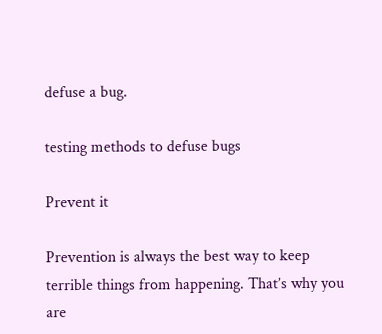defuse a bug.

testing methods to defuse bugs

Prevent it

Prevention is always the best way to keep terrible things from happening. That’s why you are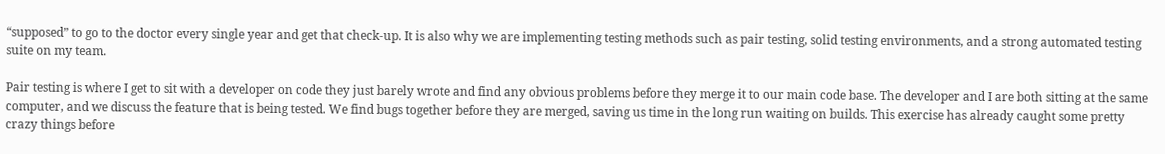“supposed” to go to the doctor every single year and get that check-up. It is also why we are implementing testing methods such as pair testing, solid testing environments, and a strong automated testing suite on my team.

Pair testing is where I get to sit with a developer on code they just barely wrote and find any obvious problems before they merge it to our main code base. The developer and I are both sitting at the same computer, and we discuss the feature that is being tested. We find bugs together before they are merged, saving us time in the long run waiting on builds. This exercise has already caught some pretty crazy things before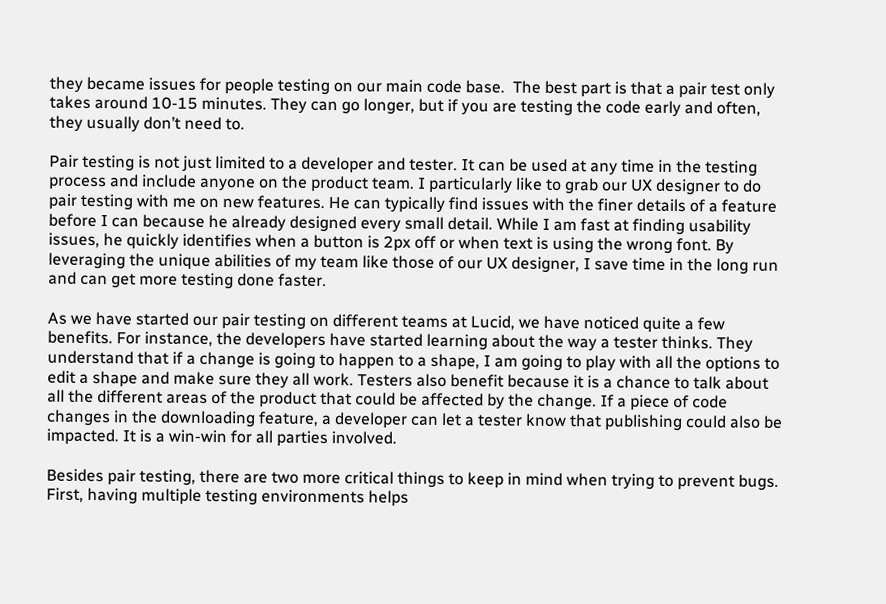they became issues for people testing on our main code base.  The best part is that a pair test only takes around 10-15 minutes. They can go longer, but if you are testing the code early and often, they usually don’t need to.

Pair testing is not just limited to a developer and tester. It can be used at any time in the testing process and include anyone on the product team. I particularly like to grab our UX designer to do pair testing with me on new features. He can typically find issues with the finer details of a feature before I can because he already designed every small detail. While I am fast at finding usability issues, he quickly identifies when a button is 2px off or when text is using the wrong font. By leveraging the unique abilities of my team like those of our UX designer, I save time in the long run and can get more testing done faster.

As we have started our pair testing on different teams at Lucid, we have noticed quite a few benefits. For instance, the developers have started learning about the way a tester thinks. They understand that if a change is going to happen to a shape, I am going to play with all the options to edit a shape and make sure they all work. Testers also benefit because it is a chance to talk about all the different areas of the product that could be affected by the change. If a piece of code changes in the downloading feature, a developer can let a tester know that publishing could also be impacted. It is a win-win for all parties involved.

Besides pair testing, there are two more critical things to keep in mind when trying to prevent bugs. First, having multiple testing environments helps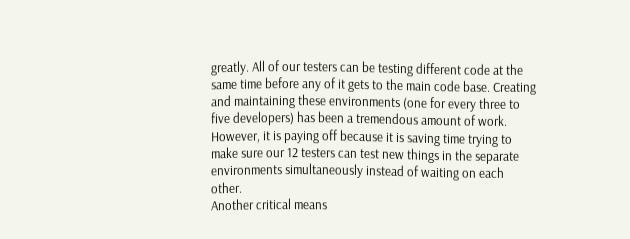greatly. All of our testers can be testing different code at the same time before any of it gets to the main code base. Creating and maintaining these environments (one for every three to five developers) has been a tremendous amount of work. However, it is paying off because it is saving time trying to make sure our 12 testers can test new things in the separate environments simultaneously instead of waiting on each other.
Another critical means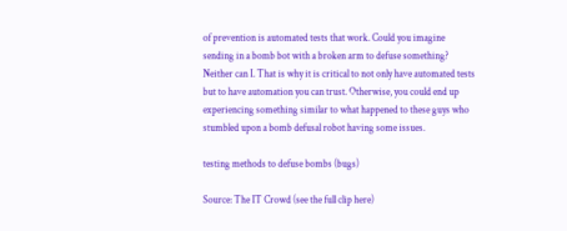of prevention is automated tests that work. Could you imagine sending in a bomb bot with a broken arm to defuse something? Neither can I. That is why it is critical to not only have automated tests but to have automation you can trust. Otherwise, you could end up experiencing something similar to what happened to these guys who stumbled upon a bomb defusal robot having some issues.

testing methods to defuse bombs (bugs)

Source: The IT Crowd (see the full clip here)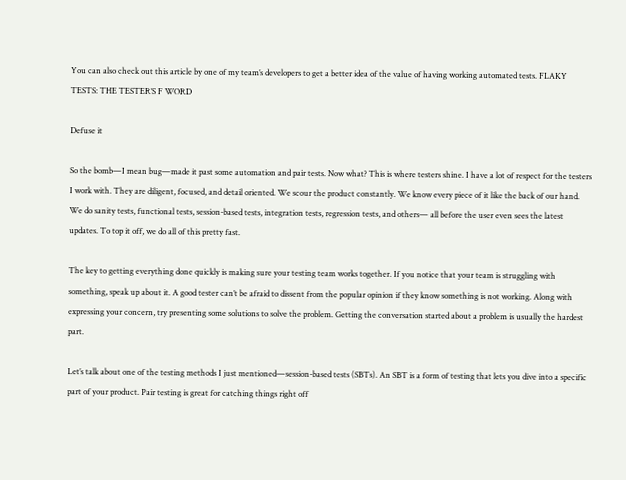You can also check out this article by one of my team’s developers to get a better idea of the value of having working automated tests. FLAKY TESTS: THE TESTER’S F WORD

Defuse it

So the bomb—I mean bug—made it past some automation and pair tests. Now what? This is where testers shine. I have a lot of respect for the testers I work with. They are diligent, focused, and detail oriented. We scour the product constantly. We know every piece of it like the back of our hand. We do sanity tests, functional tests, session-based tests, integration tests, regression tests, and others— all before the user even sees the latest updates. To top it off, we do all of this pretty fast.

The key to getting everything done quickly is making sure your testing team works together. If you notice that your team is struggling with something, speak up about it. A good tester can’t be afraid to dissent from the popular opinion if they know something is not working. Along with expressing your concern, try presenting some solutions to solve the problem. Getting the conversation started about a problem is usually the hardest part.

Let’s talk about one of the testing methods I just mentioned—session-based tests (SBTs). An SBT is a form of testing that lets you dive into a specific part of your product. Pair testing is great for catching things right off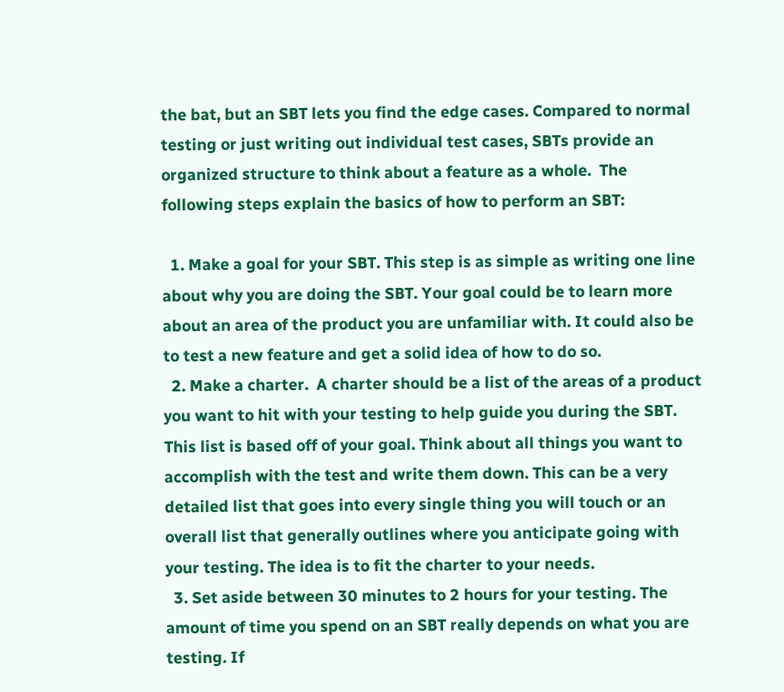the bat, but an SBT lets you find the edge cases. Compared to normal testing or just writing out individual test cases, SBTs provide an organized structure to think about a feature as a whole.  The following steps explain the basics of how to perform an SBT:

  1. Make a goal for your SBT. This step is as simple as writing one line about why you are doing the SBT. Your goal could be to learn more about an area of the product you are unfamiliar with. It could also be to test a new feature and get a solid idea of how to do so.
  2. Make a charter.  A charter should be a list of the areas of a product you want to hit with your testing to help guide you during the SBT. This list is based off of your goal. Think about all things you want to accomplish with the test and write them down. This can be a very detailed list that goes into every single thing you will touch or an overall list that generally outlines where you anticipate going with your testing. The idea is to fit the charter to your needs.
  3. Set aside between 30 minutes to 2 hours for your testing. The amount of time you spend on an SBT really depends on what you are testing. If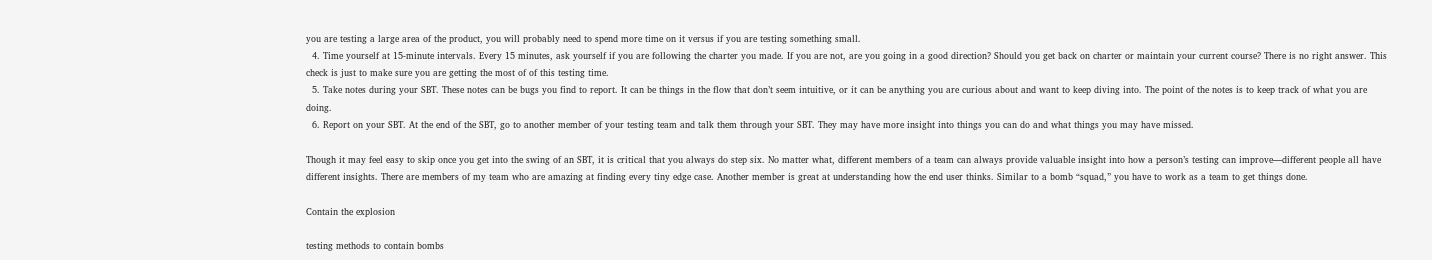you are testing a large area of the product, you will probably need to spend more time on it versus if you are testing something small.
  4. Time yourself at 15-minute intervals. Every 15 minutes, ask yourself if you are following the charter you made. If you are not, are you going in a good direction? Should you get back on charter or maintain your current course? There is no right answer. This check is just to make sure you are getting the most of of this testing time.
  5. Take notes during your SBT. These notes can be bugs you find to report. It can be things in the flow that don’t seem intuitive, or it can be anything you are curious about and want to keep diving into. The point of the notes is to keep track of what you are doing.
  6. Report on your SBT. At the end of the SBT, go to another member of your testing team and talk them through your SBT. They may have more insight into things you can do and what things you may have missed.

Though it may feel easy to skip once you get into the swing of an SBT, it is critical that you always do step six. No matter what, different members of a team can always provide valuable insight into how a person’s testing can improve—different people all have different insights. There are members of my team who are amazing at finding every tiny edge case. Another member is great at understanding how the end user thinks. Similar to a bomb “squad,” you have to work as a team to get things done.

Contain the explosion

testing methods to contain bombs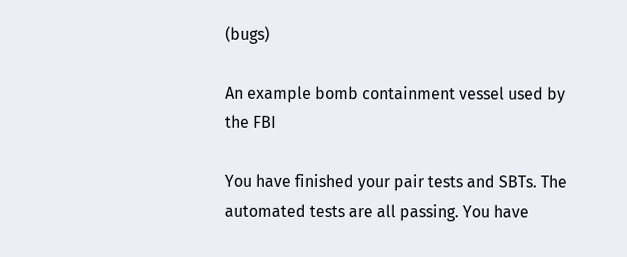(bugs)

An example bomb containment vessel used by the FBI

You have finished your pair tests and SBTs. The automated tests are all passing. You have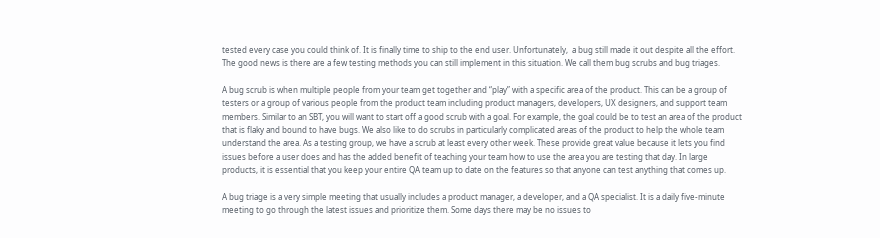tested every case you could think of. It is finally time to ship to the end user. Unfortunately,  a bug still made it out despite all the effort. The good news is there are a few testing methods you can still implement in this situation. We call them bug scrubs and bug triages.

A bug scrub is when multiple people from your team get together and “play” with a specific area of the product. This can be a group of testers or a group of various people from the product team including product managers, developers, UX designers, and support team members. Similar to an SBT, you will want to start off a good scrub with a goal. For example, the goal could be to test an area of the product that is flaky and bound to have bugs. We also like to do scrubs in particularly complicated areas of the product to help the whole team understand the area. As a testing group, we have a scrub at least every other week. These provide great value because it lets you find issues before a user does and has the added benefit of teaching your team how to use the area you are testing that day. In large products, it is essential that you keep your entire QA team up to date on the features so that anyone can test anything that comes up.

A bug triage is a very simple meeting that usually includes a product manager, a developer, and a QA specialist. It is a daily five-minute meeting to go through the latest issues and prioritize them. Some days there may be no issues to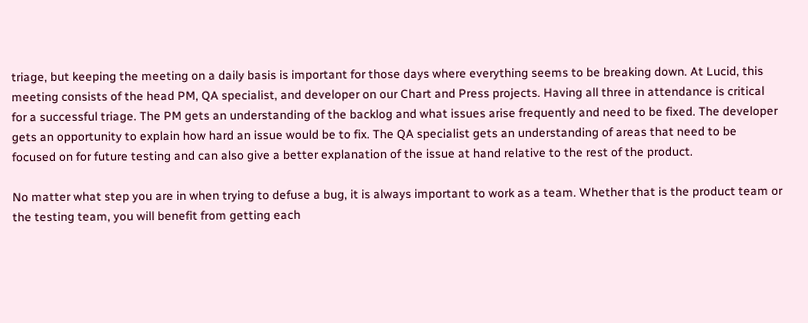triage, but keeping the meeting on a daily basis is important for those days where everything seems to be breaking down. At Lucid, this meeting consists of the head PM, QA specialist, and developer on our Chart and Press projects. Having all three in attendance is critical for a successful triage. The PM gets an understanding of the backlog and what issues arise frequently and need to be fixed. The developer gets an opportunity to explain how hard an issue would be to fix. The QA specialist gets an understanding of areas that need to be focused on for future testing and can also give a better explanation of the issue at hand relative to the rest of the product.

No matter what step you are in when trying to defuse a bug, it is always important to work as a team. Whether that is the product team or the testing team, you will benefit from getting each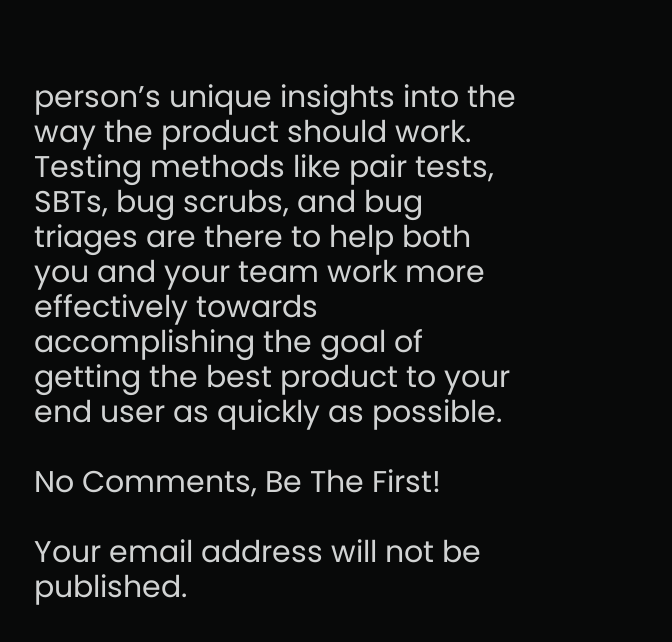person’s unique insights into the way the product should work. Testing methods like pair tests, SBTs, bug scrubs, and bug triages are there to help both you and your team work more effectively towards accomplishing the goal of getting the best product to your end user as quickly as possible.

No Comments, Be The First!

Your email address will not be published.